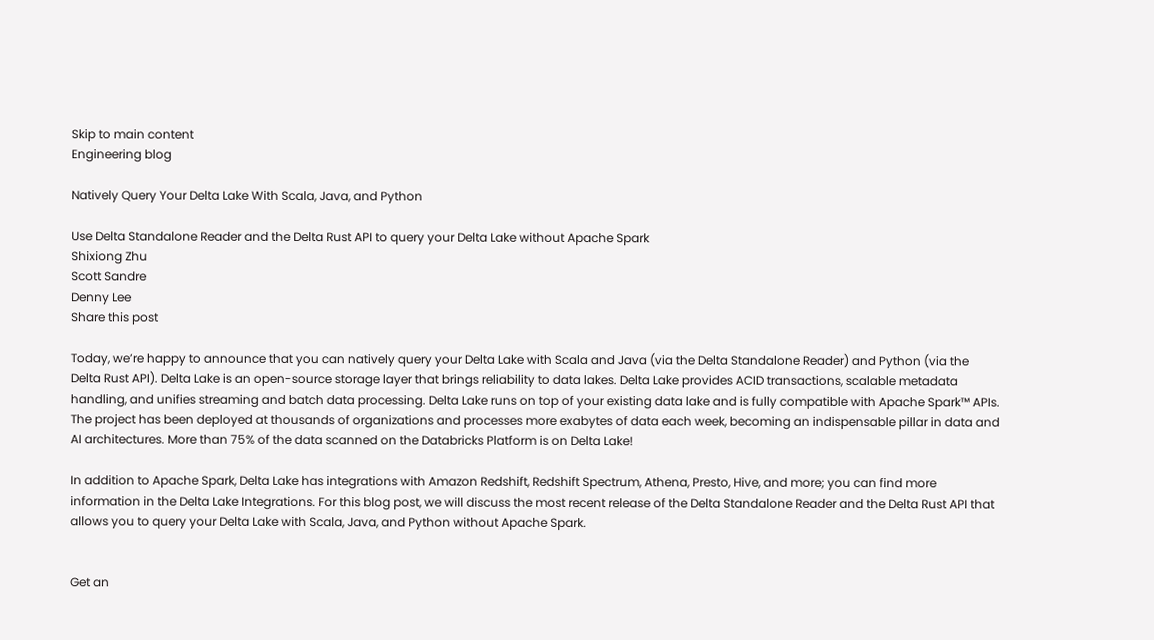Skip to main content
Engineering blog

Natively Query Your Delta Lake With Scala, Java, and Python

Use Delta Standalone Reader and the Delta Rust API to query your Delta Lake without Apache Spark
Shixiong Zhu
Scott Sandre
Denny Lee
Share this post

Today, we’re happy to announce that you can natively query your Delta Lake with Scala and Java (via the Delta Standalone Reader) and Python (via the Delta Rust API). Delta Lake is an open-source storage layer that brings reliability to data lakes. Delta Lake provides ACID transactions, scalable metadata handling, and unifies streaming and batch data processing. Delta Lake runs on top of your existing data lake and is fully compatible with Apache Spark™ APIs. The project has been deployed at thousands of organizations and processes more exabytes of data each week, becoming an indispensable pillar in data and AI architectures. More than 75% of the data scanned on the Databricks Platform is on Delta Lake!

In addition to Apache Spark, Delta Lake has integrations with Amazon Redshift, Redshift Spectrum, Athena, Presto, Hive, and more; you can find more information in the Delta Lake Integrations. For this blog post, we will discuss the most recent release of the Delta Standalone Reader and the Delta Rust API that allows you to query your Delta Lake with Scala, Java, and Python without Apache Spark.


Get an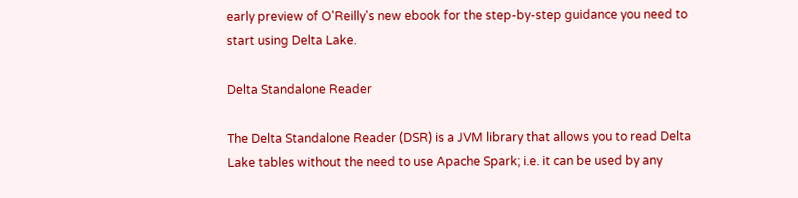early preview of O'Reilly's new ebook for the step-by-step guidance you need to start using Delta Lake.

Delta Standalone Reader

The Delta Standalone Reader (DSR) is a JVM library that allows you to read Delta Lake tables without the need to use Apache Spark; i.e. it can be used by any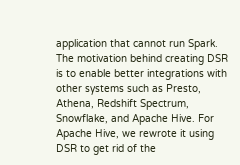application that cannot run Spark. The motivation behind creating DSR is to enable better integrations with other systems such as Presto, Athena, Redshift Spectrum, Snowflake, and Apache Hive. For Apache Hive, we rewrote it using DSR to get rid of the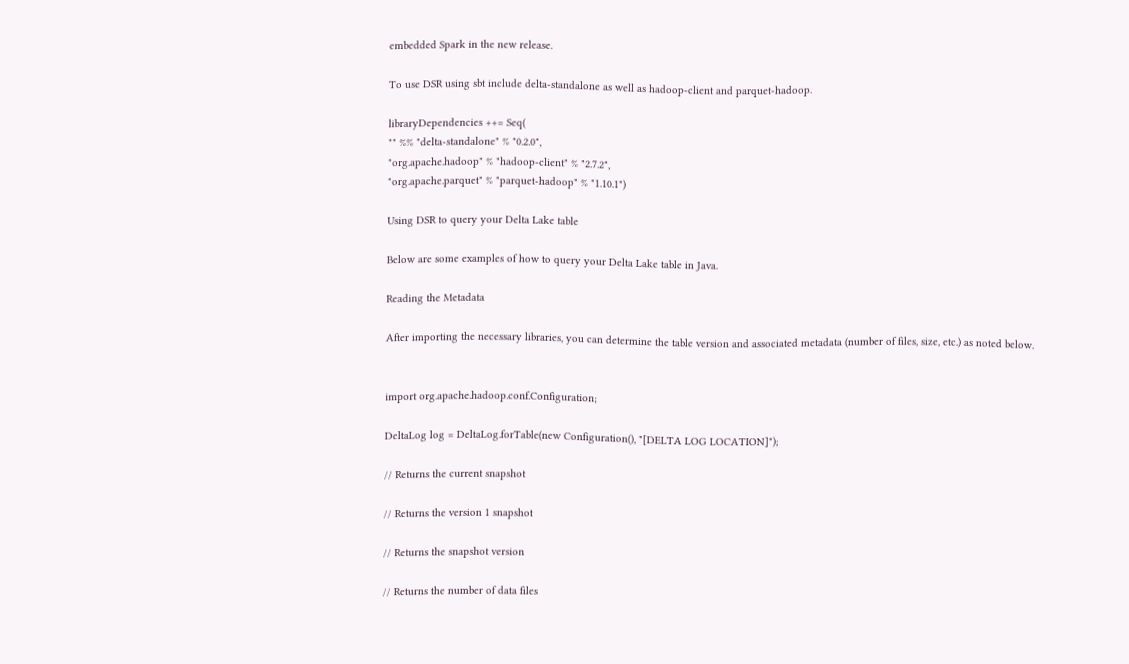embedded Spark in the new release.

To use DSR using sbt include delta-standalone as well as hadoop-client and parquet-hadoop.

libraryDependencies ++= Seq(
"" %% "delta-standalone" % "0.2.0",
"org.apache.hadoop" % "hadoop-client" % "2.7.2",
"org.apache.parquet" % "parquet-hadoop" % "1.10.1")

Using DSR to query your Delta Lake table

Below are some examples of how to query your Delta Lake table in Java.

Reading the Metadata

After importing the necessary libraries, you can determine the table version and associated metadata (number of files, size, etc.) as noted below.


import org.apache.hadoop.conf.Configuration;

DeltaLog log = DeltaLog.forTable(new Configuration(), "[DELTA LOG LOCATION]");

// Returns the current snapshot

// Returns the version 1 snapshot

// Returns the snapshot version

// Returns the number of data files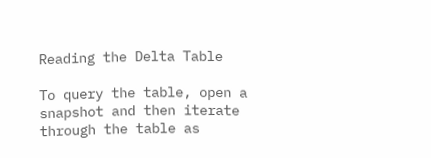Reading the Delta Table

To query the table, open a snapshot and then iterate through the table as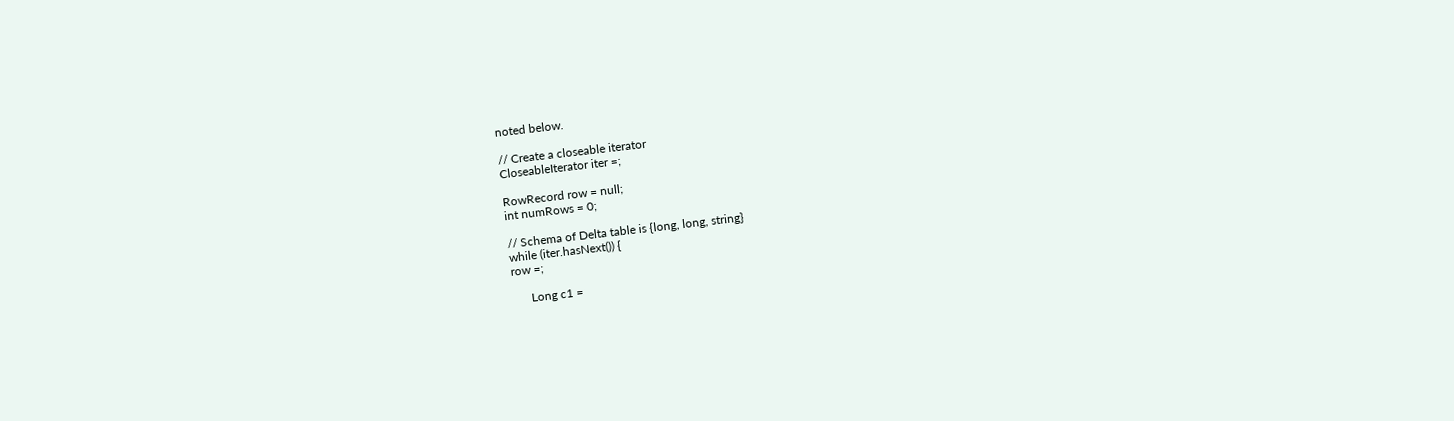noted below.

// Create a closeable iterator
CloseableIterator iter =;

RowRecord row = null;
int numRows = 0;

// Schema of Delta table is {long, long, string}
while (iter.hasNext()) {
row =;

      Long c1 =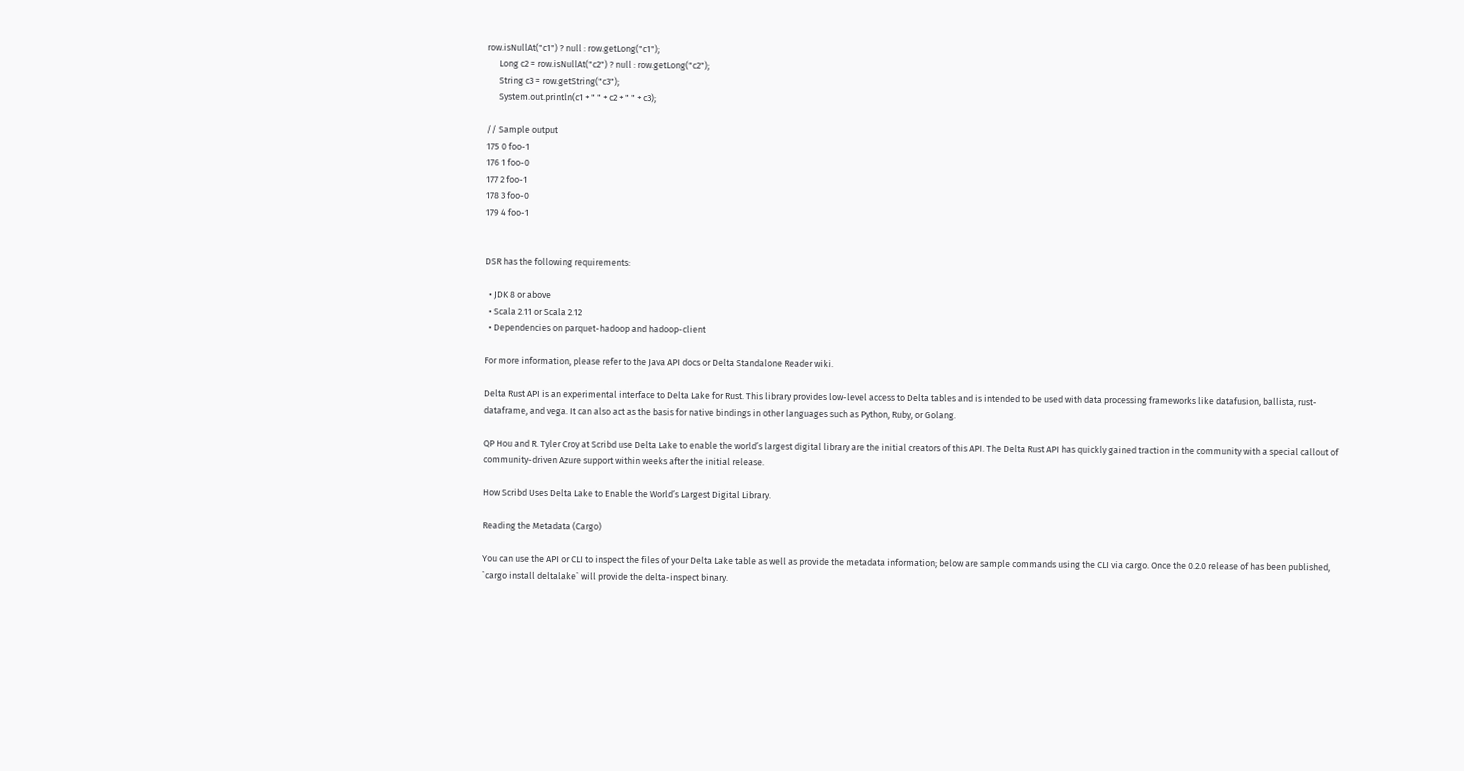row.isNullAt("c1") ? null : row.getLong("c1");
      Long c2 = row.isNullAt("c2") ? null : row.getLong("c2");
      String c3 = row.getString("c3");
      System.out.println(c1 + " " + c2 + " " + c3);

// Sample output
175 0 foo-1
176 1 foo-0
177 2 foo-1
178 3 foo-0
179 4 foo-1


DSR has the following requirements:

  • JDK 8 or above
  • Scala 2.11 or Scala 2.12
  • Dependencies on parquet-hadoop and hadoop-client

For more information, please refer to the Java API docs or Delta Standalone Reader wiki.

Delta Rust API is an experimental interface to Delta Lake for Rust. This library provides low-level access to Delta tables and is intended to be used with data processing frameworks like datafusion, ballista, rust-dataframe, and vega. It can also act as the basis for native bindings in other languages such as Python, Ruby, or Golang.

QP Hou and R. Tyler Croy at Scribd use Delta Lake to enable the world’s largest digital library are the initial creators of this API. The Delta Rust API has quickly gained traction in the community with a special callout of community-driven Azure support within weeks after the initial release.

How Scribd Uses Delta Lake to Enable the World’s Largest Digital Library.

Reading the Metadata (Cargo)

You can use the API or CLI to inspect the files of your Delta Lake table as well as provide the metadata information; below are sample commands using the CLI via cargo. Once the 0.2.0 release of has been published, `cargo install deltalake` will provide the delta-inspect binary.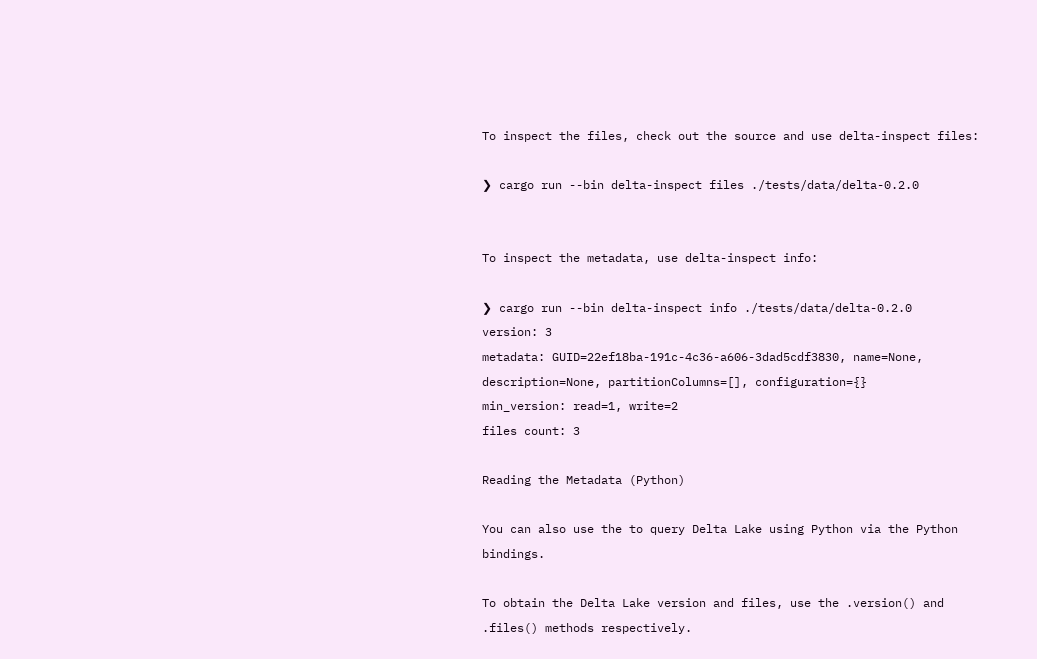To inspect the files, check out the source and use delta-inspect files:

❯ cargo run --bin delta-inspect files ./tests/data/delta-0.2.0


To inspect the metadata, use delta-inspect info:

❯ cargo run --bin delta-inspect info ./tests/data/delta-0.2.0
version: 3
metadata: GUID=22ef18ba-191c-4c36-a606-3dad5cdf3830, name=None, description=None, partitionColumns=[], configuration={}
min_version: read=1, write=2
files count: 3

Reading the Metadata (Python)

You can also use the to query Delta Lake using Python via the Python bindings.

To obtain the Delta Lake version and files, use the .version() and .files() methods respectively.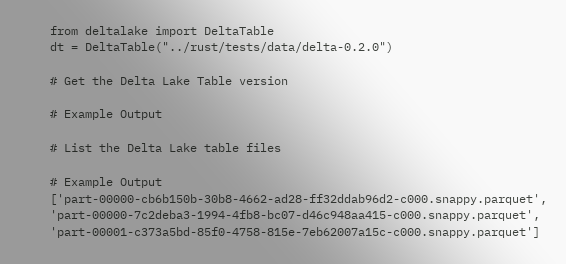from deltalake import DeltaTable
dt = DeltaTable("../rust/tests/data/delta-0.2.0")

# Get the Delta Lake Table version

# Example Output

# List the Delta Lake table files

# Example Output
['part-00000-cb6b150b-30b8-4662-ad28-ff32ddab96d2-c000.snappy.parquet', 'part-00000-7c2deba3-1994-4fb8-bc07-d46c948aa415-c000.snappy.parquet', 'part-00001-c373a5bd-85f0-4758-815e-7eb62007a15c-c000.snappy.parquet']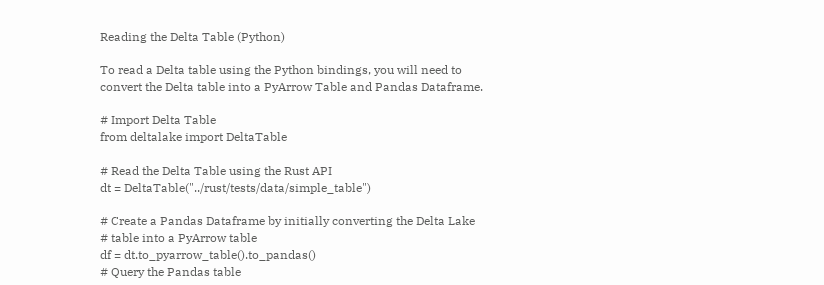Reading the Delta Table (Python)

To read a Delta table using the Python bindings, you will need to convert the Delta table into a PyArrow Table and Pandas Dataframe.

# Import Delta Table
from deltalake import DeltaTable

# Read the Delta Table using the Rust API
dt = DeltaTable("../rust/tests/data/simple_table")

# Create a Pandas Dataframe by initially converting the Delta Lake
# table into a PyArrow table
df = dt.to_pyarrow_table().to_pandas()
# Query the Pandas table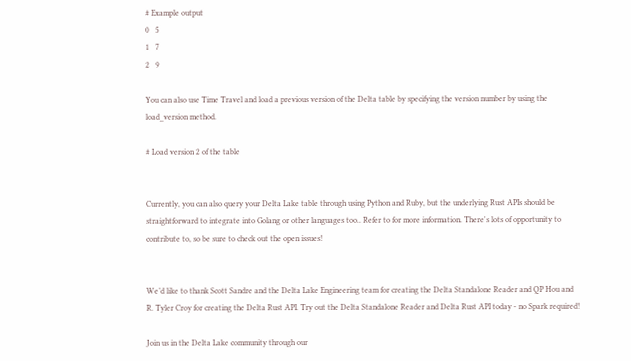# Example output
0   5
1   7
2   9

You can also use Time Travel and load a previous version of the Delta table by specifying the version number by using the load_version method.

# Load version 2 of the table


Currently, you can also query your Delta Lake table through using Python and Ruby, but the underlying Rust APIs should be straightforward to integrate into Golang or other languages too.. Refer to for more information. There's lots of opportunity to contribute to, so be sure to check out the open issues!


We’d like to thank Scott Sandre and the Delta Lake Engineering team for creating the Delta Standalone Reader and QP Hou and R. Tyler Croy for creating the Delta Rust API. Try out the Delta Standalone Reader and Delta Rust API today - no Spark required!

Join us in the Delta Lake community through our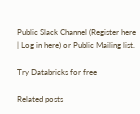Public Slack Channel (Register here | Log in here) or Public Mailing list.

Try Databricks for free

Related posts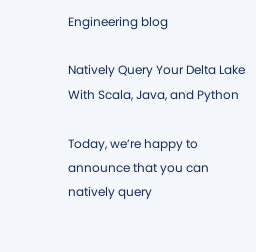Engineering blog

Natively Query Your Delta Lake With Scala, Java, and Python

Today, we’re happy to announce that you can natively query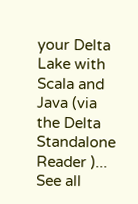your Delta Lake with Scala and Java (via the Delta Standalone Reader )...
See all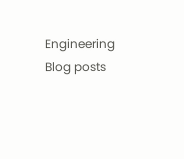Engineering Blog posts